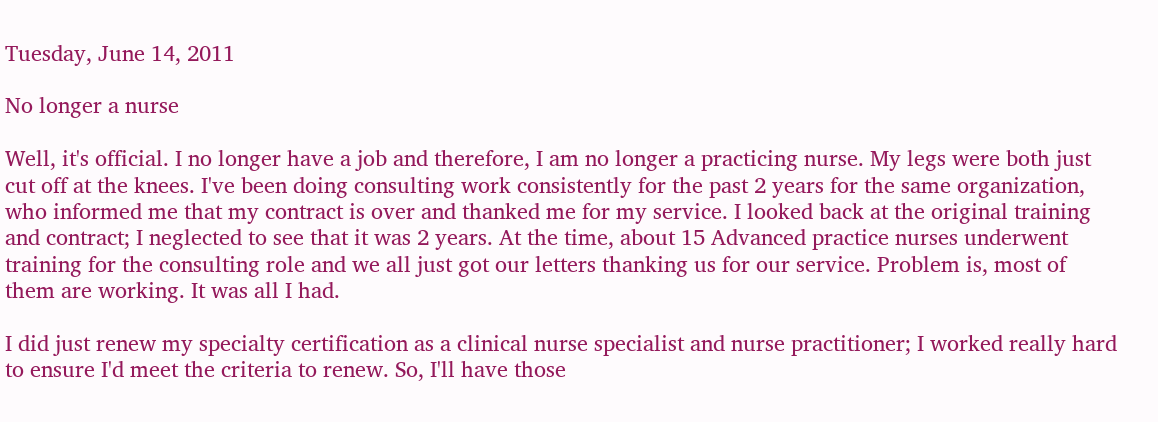Tuesday, June 14, 2011

No longer a nurse

Well, it's official. I no longer have a job and therefore, I am no longer a practicing nurse. My legs were both just cut off at the knees. I've been doing consulting work consistently for the past 2 years for the same organization, who informed me that my contract is over and thanked me for my service. I looked back at the original training and contract; I neglected to see that it was 2 years. At the time, about 15 Advanced practice nurses underwent training for the consulting role and we all just got our letters thanking us for our service. Problem is, most of them are working. It was all I had.

I did just renew my specialty certification as a clinical nurse specialist and nurse practitioner; I worked really hard to ensure I'd meet the criteria to renew. So, I'll have those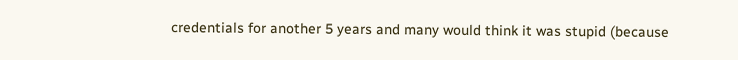credentials for another 5 years and many would think it was stupid (because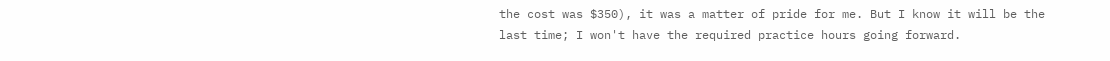the cost was $350), it was a matter of pride for me. But I know it will be the last time; I won't have the required practice hours going forward.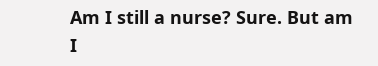Am I still a nurse? Sure. But am I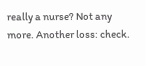really a nurse? Not any more. Another loss: check.